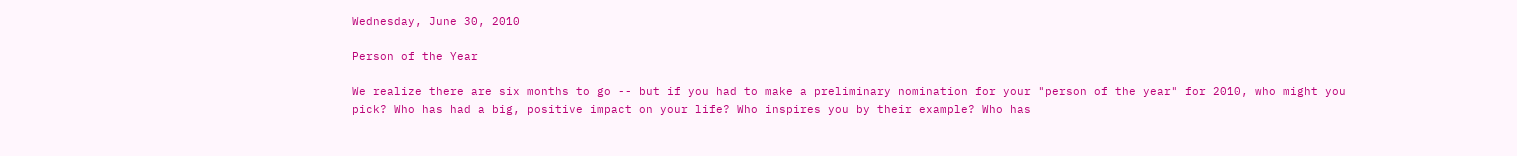Wednesday, June 30, 2010

Person of the Year

We realize there are six months to go -- but if you had to make a preliminary nomination for your "person of the year" for 2010, who might you pick? Who has had a big, positive impact on your life? Who inspires you by their example? Who has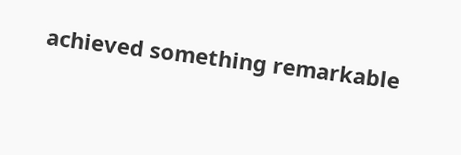achieved something remarkable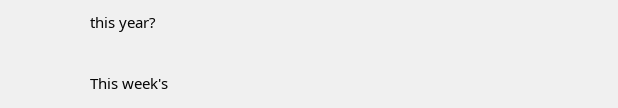this year?

This week's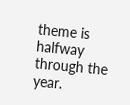theme is halfway through the year.